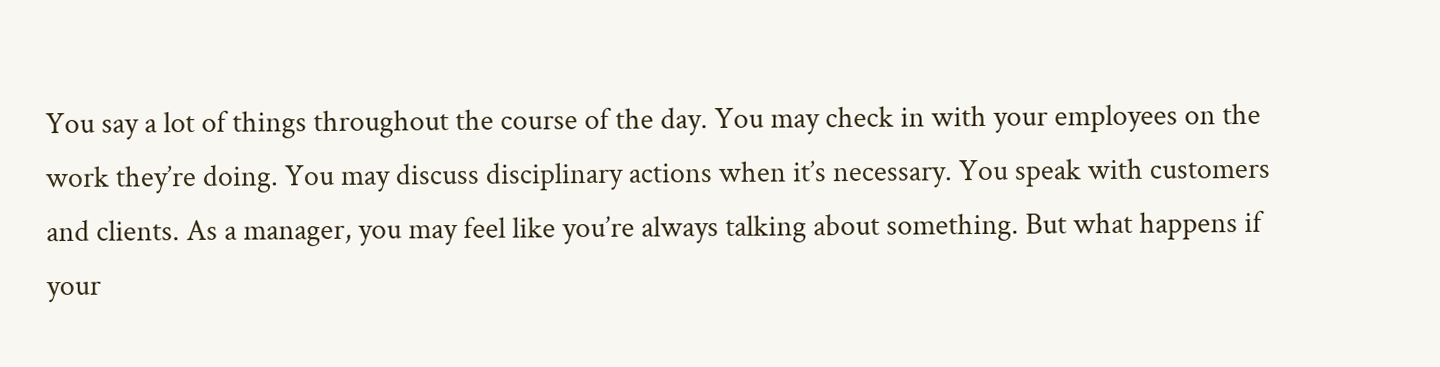You say a lot of things throughout the course of the day. You may check in with your employees on the work they’re doing. You may discuss disciplinary actions when it’s necessary. You speak with customers and clients. As a manager, you may feel like you’re always talking about something. But what happens if your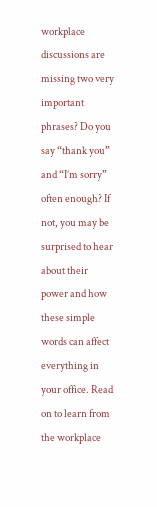workplace discussions are missing two very important phrases? Do you say “thank you” and “I’m sorry” often enough? If not, you may be surprised to hear about their power and how these simple words can affect everything in your office. Read on to learn from the workplace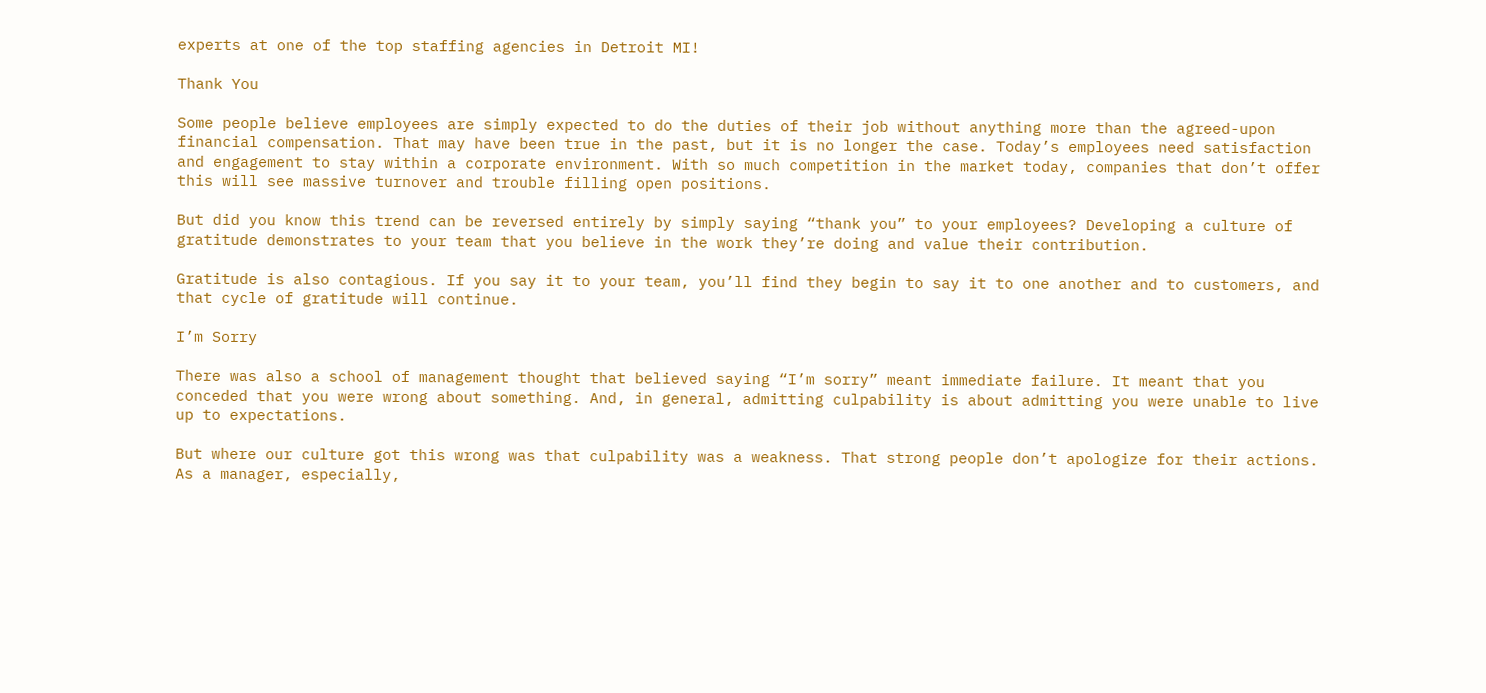experts at one of the top staffing agencies in Detroit MI!

Thank You

Some people believe employees are simply expected to do the duties of their job without anything more than the agreed-upon financial compensation. That may have been true in the past, but it is no longer the case. Today’s employees need satisfaction and engagement to stay within a corporate environment. With so much competition in the market today, companies that don’t offer this will see massive turnover and trouble filling open positions.

But did you know this trend can be reversed entirely by simply saying “thank you” to your employees? Developing a culture of gratitude demonstrates to your team that you believe in the work they’re doing and value their contribution.

Gratitude is also contagious. If you say it to your team, you’ll find they begin to say it to one another and to customers, and that cycle of gratitude will continue.

I’m Sorry

There was also a school of management thought that believed saying “I’m sorry” meant immediate failure. It meant that you conceded that you were wrong about something. And, in general, admitting culpability is about admitting you were unable to live up to expectations.

But where our culture got this wrong was that culpability was a weakness. That strong people don’t apologize for their actions. As a manager, especially,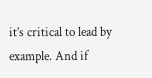it’s critical to lead by example. And if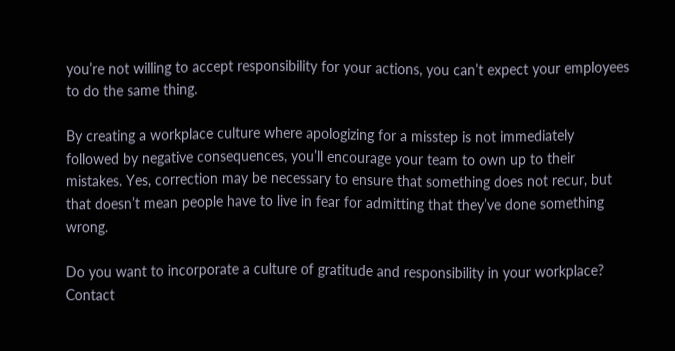you’re not willing to accept responsibility for your actions, you can’t expect your employees to do the same thing.

By creating a workplace culture where apologizing for a misstep is not immediately followed by negative consequences, you’ll encourage your team to own up to their mistakes. Yes, correction may be necessary to ensure that something does not recur, but that doesn’t mean people have to live in fear for admitting that they’ve done something wrong.

Do you want to incorporate a culture of gratitude and responsibility in your workplace? Contact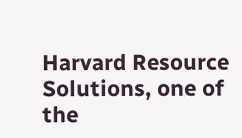Harvard Resource Solutions, one of the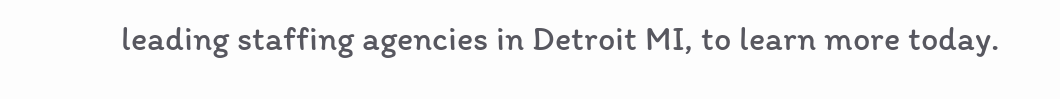leading staffing agencies in Detroit MI, to learn more today.